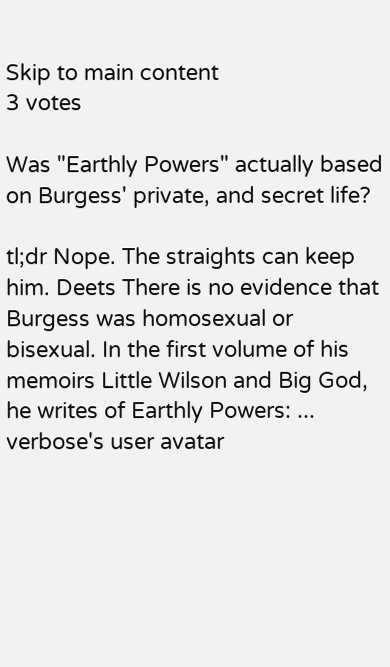Skip to main content
3 votes

Was "Earthly Powers" actually based on Burgess' private, and secret life?

tl;dr Nope. The straights can keep him. Deets There is no evidence that Burgess was homosexual or bisexual. In the first volume of his memoirs Little Wilson and Big God, he writes of Earthly Powers: ...
verbose's user avatar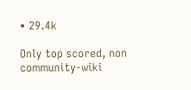• 29.4k

Only top scored, non community-wiki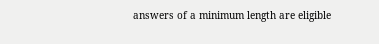answers of a minimum length are eligible